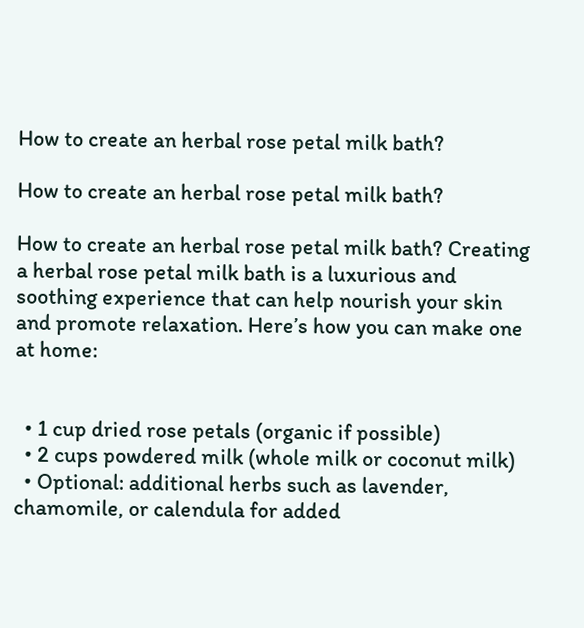How to create an herbal rose petal milk bath?

How to create an herbal rose petal milk bath?

How to create an herbal rose petal milk bath? Creating a herbal rose petal milk bath is a luxurious and soothing experience that can help nourish your skin and promote relaxation. Here’s how you can make one at home:


  • 1 cup dried rose petals (organic if possible)
  • 2 cups powdered milk (whole milk or coconut milk)
  • Optional: additional herbs such as lavender, chamomile, or calendula for added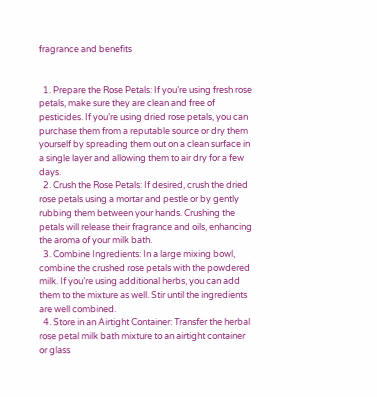fragrance and benefits


  1. Prepare the Rose Petals: If you’re using fresh rose petals, make sure they are clean and free of pesticides. If you’re using dried rose petals, you can purchase them from a reputable source or dry them yourself by spreading them out on a clean surface in a single layer and allowing them to air dry for a few days.
  2. Crush the Rose Petals: If desired, crush the dried rose petals using a mortar and pestle or by gently rubbing them between your hands. Crushing the petals will release their fragrance and oils, enhancing the aroma of your milk bath.
  3. Combine Ingredients: In a large mixing bowl, combine the crushed rose petals with the powdered milk. If you’re using additional herbs, you can add them to the mixture as well. Stir until the ingredients are well combined.
  4. Store in an Airtight Container: Transfer the herbal rose petal milk bath mixture to an airtight container or glass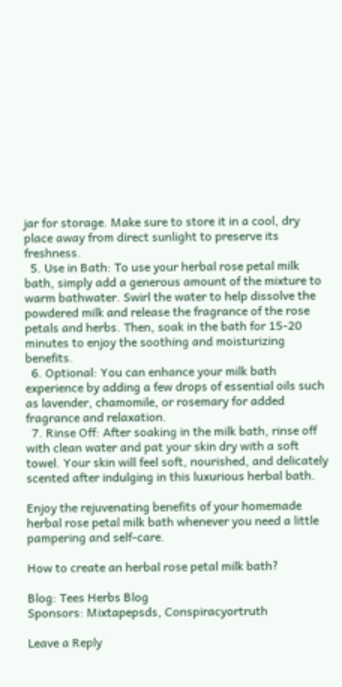jar for storage. Make sure to store it in a cool, dry place away from direct sunlight to preserve its freshness.
  5. Use in Bath: To use your herbal rose petal milk bath, simply add a generous amount of the mixture to warm bathwater. Swirl the water to help dissolve the powdered milk and release the fragrance of the rose petals and herbs. Then, soak in the bath for 15-20 minutes to enjoy the soothing and moisturizing benefits.
  6. Optional: You can enhance your milk bath experience by adding a few drops of essential oils such as lavender, chamomile, or rosemary for added fragrance and relaxation.
  7. Rinse Off: After soaking in the milk bath, rinse off with clean water and pat your skin dry with a soft towel. Your skin will feel soft, nourished, and delicately scented after indulging in this luxurious herbal bath.

Enjoy the rejuvenating benefits of your homemade herbal rose petal milk bath whenever you need a little pampering and self-care.

How to create an herbal rose petal milk bath?

Blog: Tees Herbs Blog
Sponsors: Mixtapepsds, Conspiracyortruth

Leave a Reply